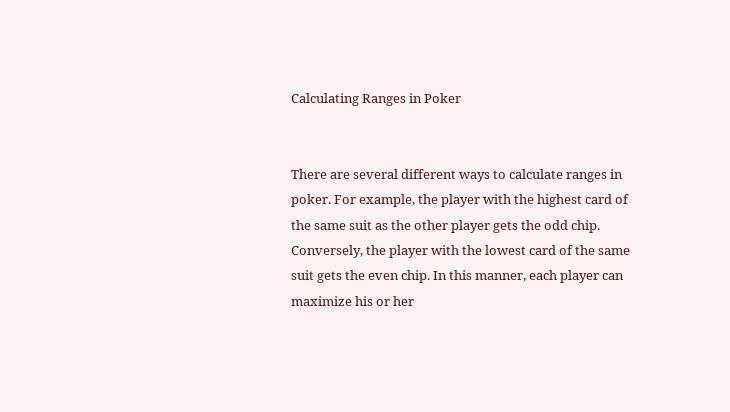Calculating Ranges in Poker


There are several different ways to calculate ranges in poker. For example, the player with the highest card of the same suit as the other player gets the odd chip. Conversely, the player with the lowest card of the same suit gets the even chip. In this manner, each player can maximize his or her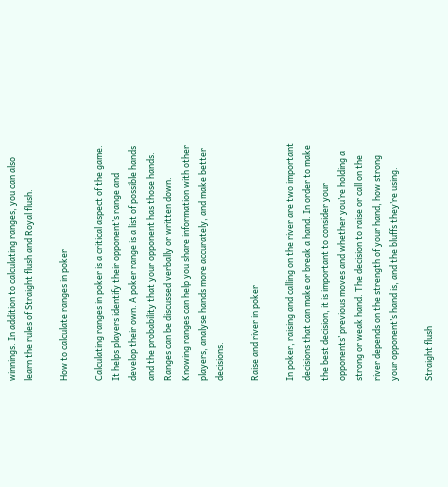winnings. In addition to calculating ranges, you can also learn the rules of Straight flush and Royal flush.

How to calculate ranges in poker

Calculating ranges in poker is a critical aspect of the game. It helps players identify their opponent’s range and develop their own. A poker range is a list of possible hands and the probability that your opponent has those hands. Ranges can be discussed verbally or written down. Knowing ranges can help you share information with other players, analyse hands more accurately, and make better decisions.

Raise and river in poker

In poker, raising and calling on the river are two important decisions that can make or break a hand. In order to make the best decision, it is important to consider your opponents’ previous moves and whether you’re holding a strong or weak hand. The decision to raise or call on the river depends on the strength of your hand, how strong your opponent’s hand is, and the bluffs they’re using.

Straight flush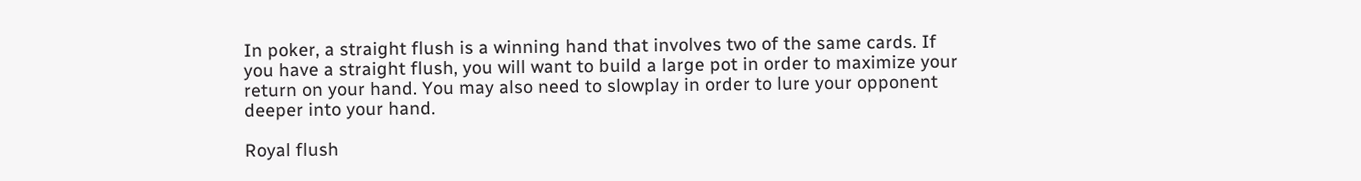In poker, a straight flush is a winning hand that involves two of the same cards. If you have a straight flush, you will want to build a large pot in order to maximize your return on your hand. You may also need to slowplay in order to lure your opponent deeper into your hand.

Royal flush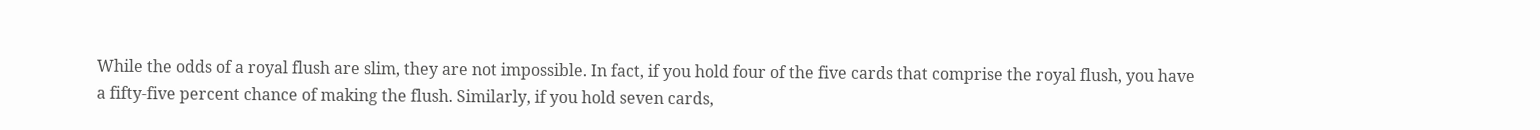While the odds of a royal flush are slim, they are not impossible. In fact, if you hold four of the five cards that comprise the royal flush, you have a fifty-five percent chance of making the flush. Similarly, if you hold seven cards,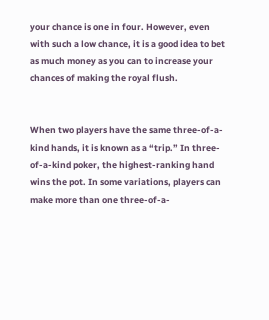your chance is one in four. However, even with such a low chance, it is a good idea to bet as much money as you can to increase your chances of making the royal flush.


When two players have the same three-of-a-kind hands, it is known as a “trip.” In three-of-a-kind poker, the highest-ranking hand wins the pot. In some variations, players can make more than one three-of-a-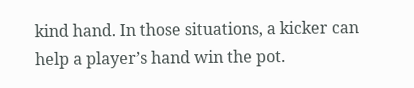kind hand. In those situations, a kicker can help a player’s hand win the pot.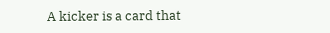A kicker is a card that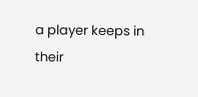a player keeps in their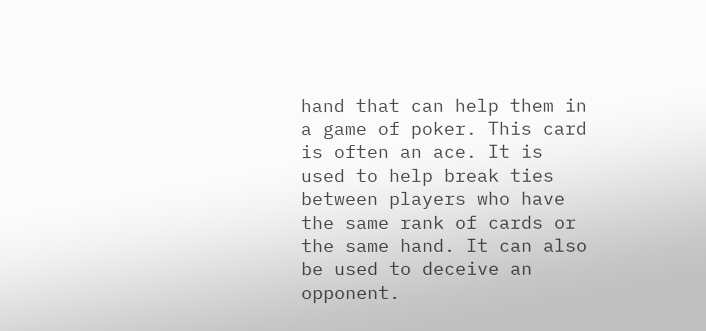hand that can help them in a game of poker. This card is often an ace. It is used to help break ties between players who have the same rank of cards or the same hand. It can also be used to deceive an opponent.